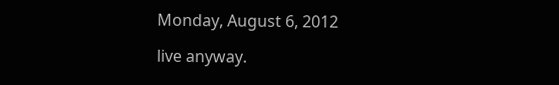Monday, August 6, 2012

live anyway.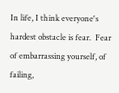In life, I think everyone's hardest obstacle is fear.  Fear of embarrassing yourself, of failing,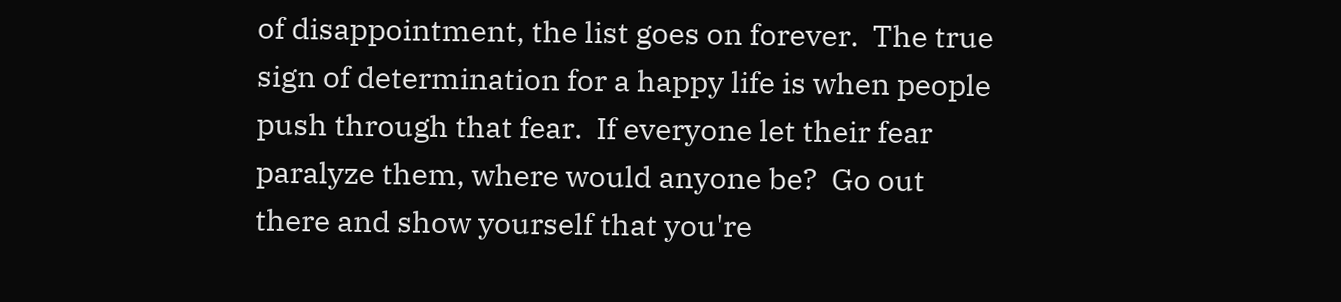of disappointment, the list goes on forever.  The true sign of determination for a happy life is when people push through that fear.  If everyone let their fear paralyze them, where would anyone be?  Go out there and show yourself that you're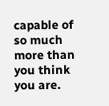capable of so much more than you think you are.